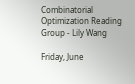Combinatorial Optimization Reading Group - Lily Wang

Friday, June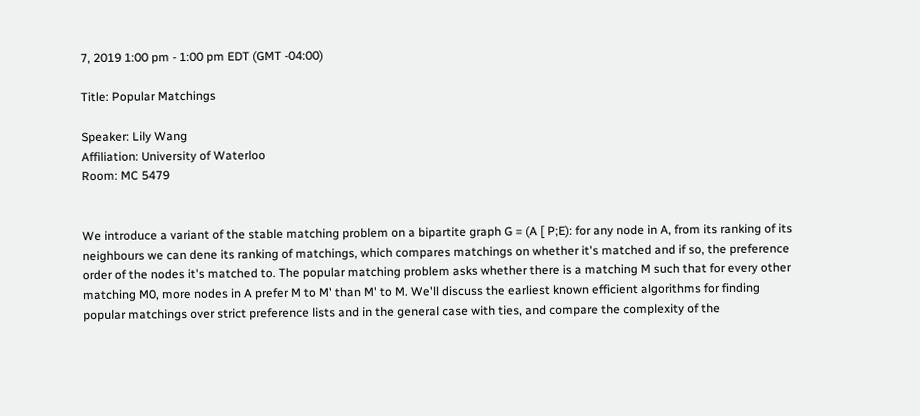7, 2019 1:00 pm - 1:00 pm EDT (GMT -04:00)

Title: Popular Matchings

Speaker: Lily Wang
Affiliation: University of Waterloo
Room: MC 5479


We introduce a variant of the stable matching problem on a bipartite graph G = (A [ P;E): for any node in A, from its ranking of its neighbours we can dene its ranking of matchings, which compares matchings on whether it's matched and if so, the preference order of the nodes it's matched to. The popular matching problem asks whether there is a matching M such that for every other matching M0, more nodes in A prefer M to M' than M' to M. We'll discuss the earliest known efficient algorithms for finding popular matchings over strict preference lists and in the general case with ties, and compare the complexity of the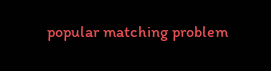popular matching problem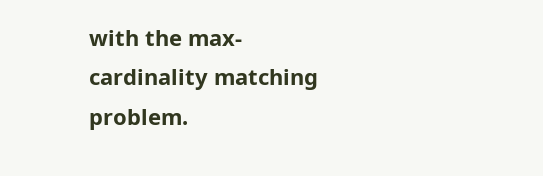with the max-cardinality matching problem.